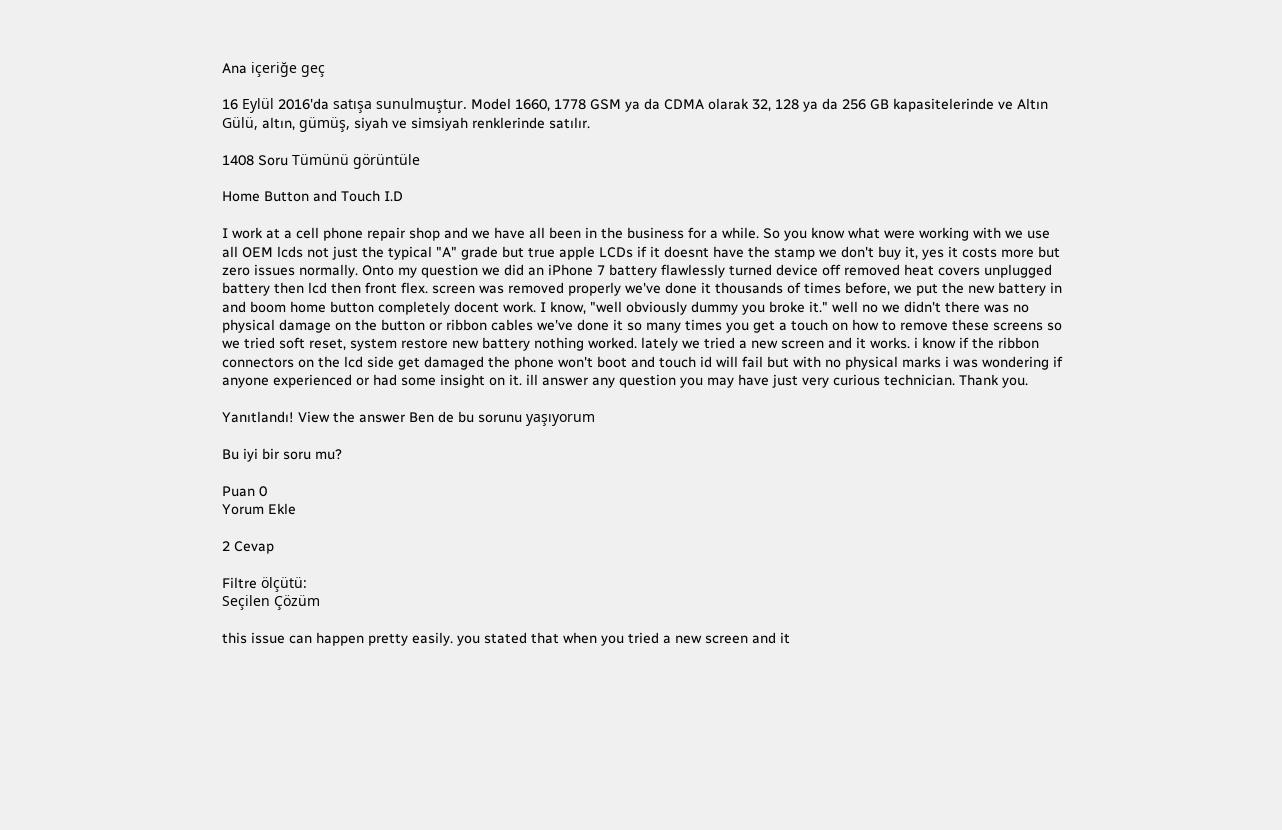Ana içeriğe geç

16 Eylül 2016'da satışa sunulmuştur. Model 1660, 1778 GSM ya da CDMA olarak 32, 128 ya da 256 GB kapasitelerinde ve Altın Gülü, altın, gümüş, siyah ve simsiyah renklerinde satılır.

1408 Soru Tümünü görüntüle

Home Button and Touch I.D

I work at a cell phone repair shop and we have all been in the business for a while. So you know what were working with we use all OEM lcds not just the typical "A" grade but true apple LCDs if it doesnt have the stamp we don't buy it, yes it costs more but zero issues normally. Onto my question we did an iPhone 7 battery flawlessly turned device off removed heat covers unplugged battery then lcd then front flex. screen was removed properly we've done it thousands of times before, we put the new battery in and boom home button completely docent work. I know, "well obviously dummy you broke it." well no we didn't there was no physical damage on the button or ribbon cables we've done it so many times you get a touch on how to remove these screens so we tried soft reset, system restore new battery nothing worked. lately we tried a new screen and it works. i know if the ribbon connectors on the lcd side get damaged the phone won't boot and touch id will fail but with no physical marks i was wondering if anyone experienced or had some insight on it. ill answer any question you may have just very curious technician. Thank you.

Yanıtlandı! View the answer Ben de bu sorunu yaşıyorum

Bu iyi bir soru mu?

Puan 0
Yorum Ekle

2 Cevap

Filtre ölçütü:
Seçilen Çözüm

this issue can happen pretty easily. you stated that when you tried a new screen and it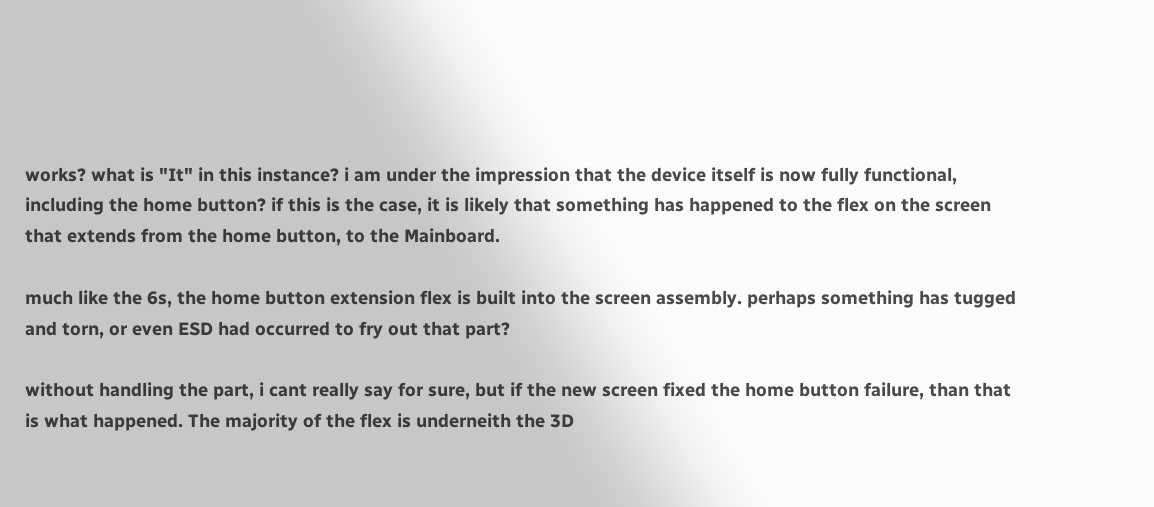works? what is "It" in this instance? i am under the impression that the device itself is now fully functional, including the home button? if this is the case, it is likely that something has happened to the flex on the screen that extends from the home button, to the Mainboard.

much like the 6s, the home button extension flex is built into the screen assembly. perhaps something has tugged and torn, or even ESD had occurred to fry out that part?

without handling the part, i cant really say for sure, but if the new screen fixed the home button failure, than that is what happened. The majority of the flex is underneith the 3D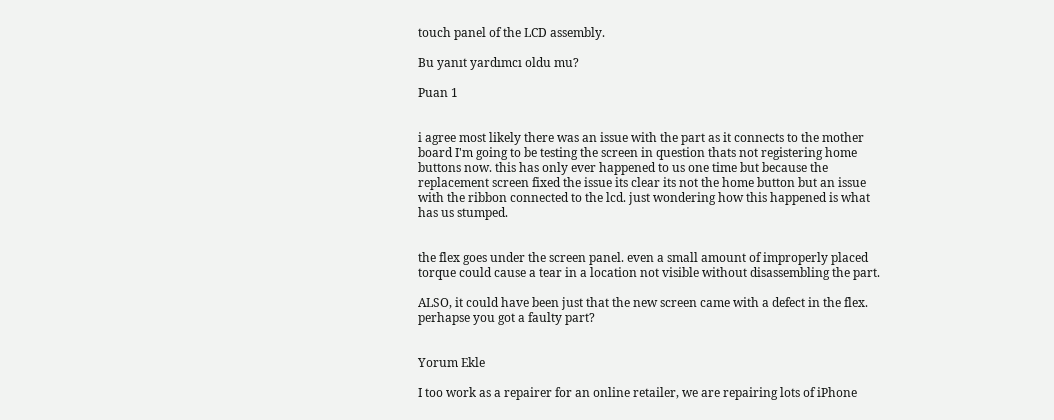touch panel of the LCD assembly.

Bu yanıt yardımcı oldu mu?

Puan 1


i agree most likely there was an issue with the part as it connects to the mother board I'm going to be testing the screen in question thats not registering home buttons now. this has only ever happened to us one time but because the replacement screen fixed the issue its clear its not the home button but an issue with the ribbon connected to the lcd. just wondering how this happened is what has us stumped.


the flex goes under the screen panel. even a small amount of improperly placed torque could cause a tear in a location not visible without disassembling the part.

ALSO, it could have been just that the new screen came with a defect in the flex. perhapse you got a faulty part?


Yorum Ekle

I too work as a repairer for an online retailer, we are repairing lots of iPhone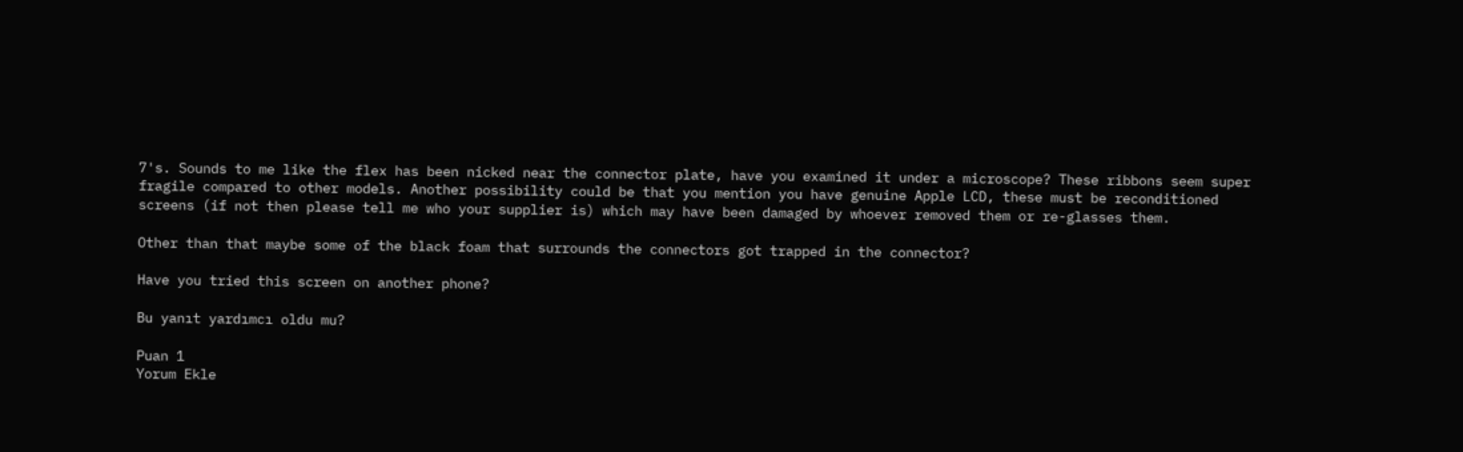7's. Sounds to me like the flex has been nicked near the connector plate, have you examined it under a microscope? These ribbons seem super fragile compared to other models. Another possibility could be that you mention you have genuine Apple LCD, these must be reconditioned screens (if not then please tell me who your supplier is) which may have been damaged by whoever removed them or re-glasses them.

Other than that maybe some of the black foam that surrounds the connectors got trapped in the connector?

Have you tried this screen on another phone?

Bu yanıt yardımcı oldu mu?

Puan 1
Yorum Ekle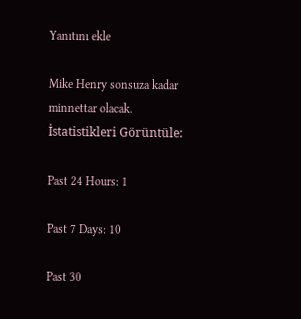Yanıtını ekle

Mike Henry sonsuza kadar minnettar olacak.
İstatistikleri Görüntüle:

Past 24 Hours: 1

Past 7 Days: 10

Past 30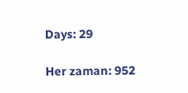Days: 29

Her zaman: 952